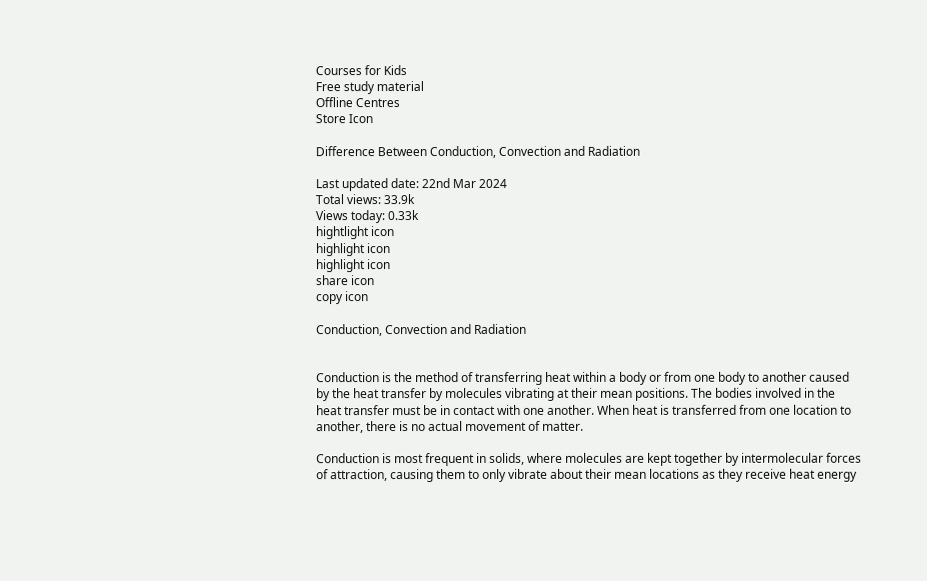Courses for Kids
Free study material
Offline Centres
Store Icon

Difference Between Conduction, Convection and Radiation

Last updated date: 22nd Mar 2024
Total views: 33.9k
Views today: 0.33k
hightlight icon
highlight icon
highlight icon
share icon
copy icon

Conduction, Convection and Radiation


Conduction is the method of transferring heat within a body or from one body to another caused by the heat transfer by molecules vibrating at their mean positions. The bodies involved in the heat transfer must be in contact with one another. When heat is transferred from one location to another, there is no actual movement of matter.

Conduction is most frequent in solids, where molecules are kept together by intermolecular forces of attraction, causing them to only vibrate about their mean locations as they receive heat energy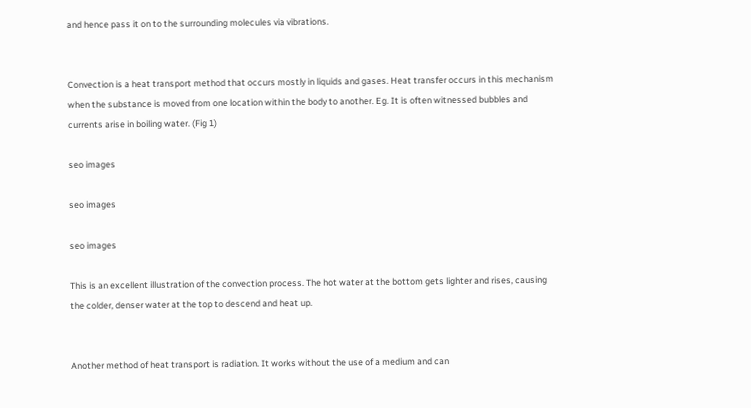and hence pass it on to the surrounding molecules via vibrations.


Convection is a heat transport method that occurs mostly in liquids and gases. Heat transfer occurs in this mechanism when the substance is moved from one location within the body to another. Eg. It is often witnessed bubbles and currents arise in boiling water. (Fig 1)

seo images

seo images

seo images

This is an excellent illustration of the convection process. The hot water at the bottom gets lighter and rises, causing the colder, denser water at the top to descend and heat up.


Another method of heat transport is radiation. It works without the use of a medium and can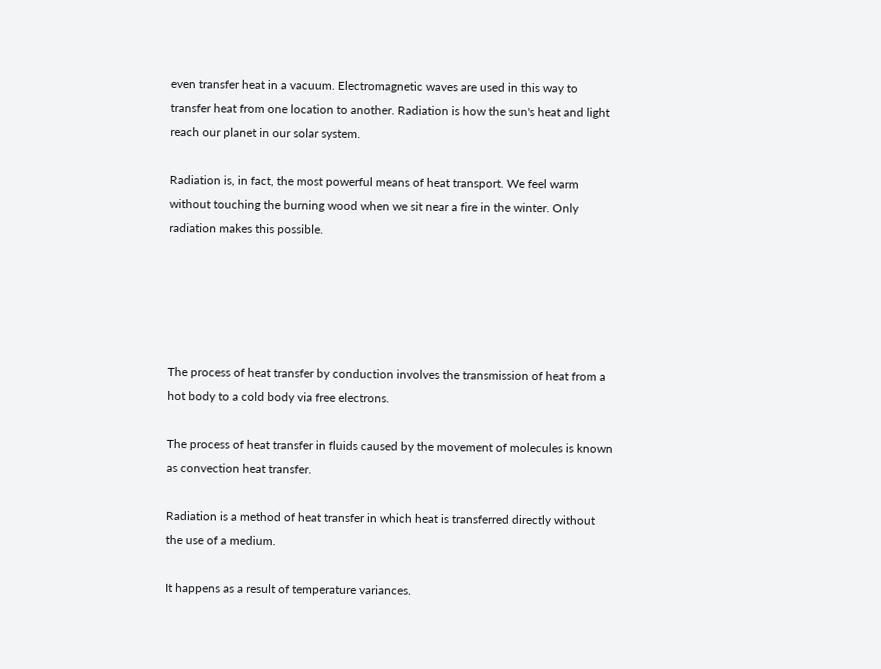even transfer heat in a vacuum. Electromagnetic waves are used in this way to transfer heat from one location to another. Radiation is how the sun's heat and light reach our planet in our solar system.

Radiation is, in fact, the most powerful means of heat transport. We feel warm without touching the burning wood when we sit near a fire in the winter. Only radiation makes this possible.





The process of heat transfer by conduction involves the transmission of heat from a hot body to a cold body via free electrons.

The process of heat transfer in fluids caused by the movement of molecules is known as convection heat transfer.

Radiation is a method of heat transfer in which heat is transferred directly without the use of a medium.

It happens as a result of temperature variances.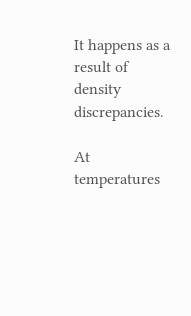It happens as a result of density discrepancies.

At temperatures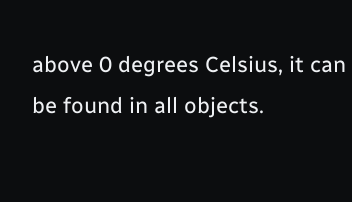above 0 degrees Celsius, it can be found in all objects.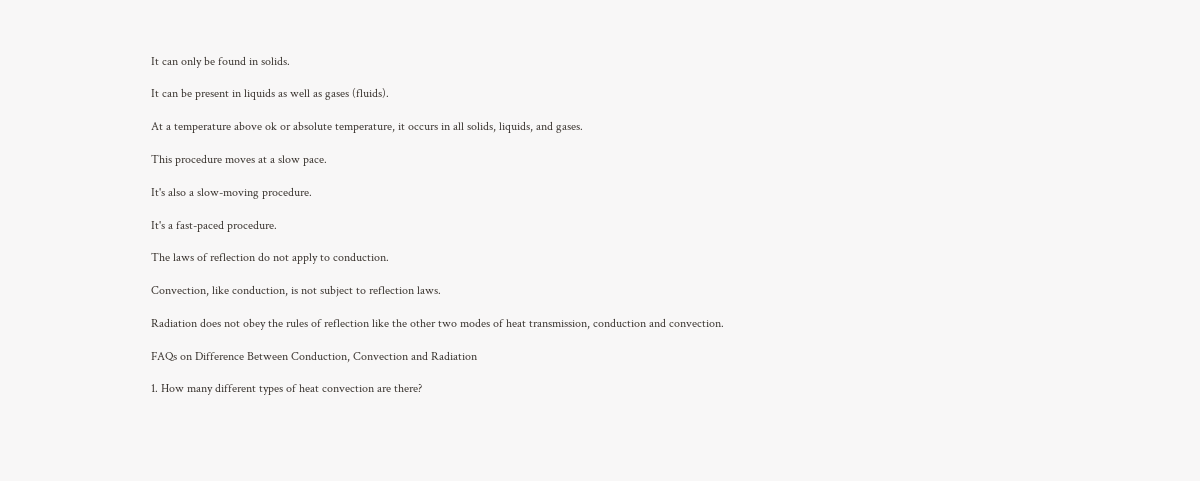It can only be found in solids.

It can be present in liquids as well as gases (fluids).

At a temperature above ok or absolute temperature, it occurs in all solids, liquids, and gases.

This procedure moves at a slow pace.

It's also a slow-moving procedure.

It's a fast-paced procedure.

The laws of reflection do not apply to conduction.

Convection, like conduction, is not subject to reflection laws.

Radiation does not obey the rules of reflection like the other two modes of heat transmission, conduction and convection.

FAQs on Difference Between Conduction, Convection and Radiation

1. How many different types of heat convection are there?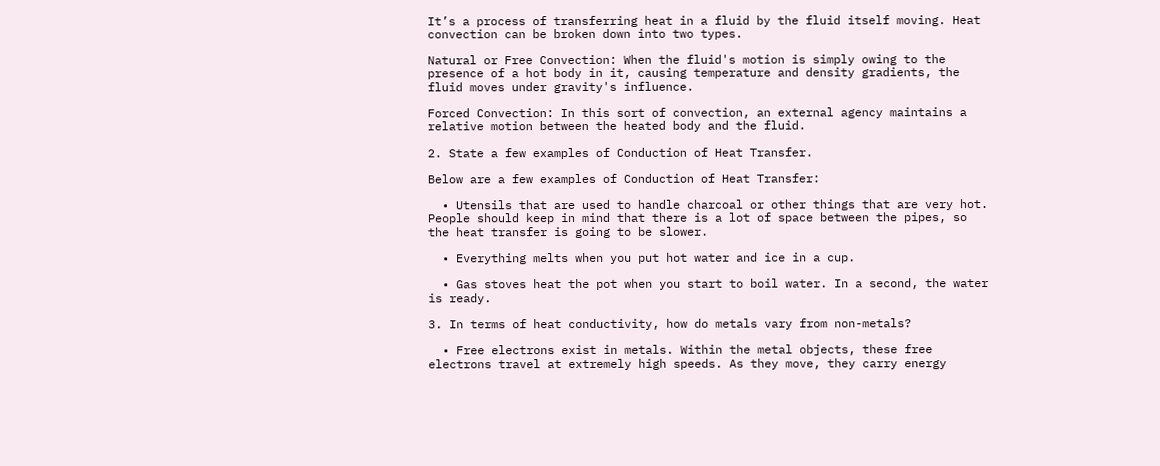It’s a process of transferring heat in a fluid by the fluid itself moving. Heat convection can be broken down into two types.

Natural or Free Convection: When the fluid's motion is simply owing to the presence of a hot body in it, causing temperature and density gradients, the fluid moves under gravity's influence.

Forced Convection: In this sort of convection, an external agency maintains a relative motion between the heated body and the fluid.

2. State a few examples of Conduction of Heat Transfer.

Below are a few examples of Conduction of Heat Transfer:

  • Utensils that are used to handle charcoal or other things that are very hot. People should keep in mind that there is a lot of space between the pipes, so the heat transfer is going to be slower.

  • Everything melts when you put hot water and ice in a cup.

  • Gas stoves heat the pot when you start to boil water. In a second, the water is ready.

3. In terms of heat conductivity, how do metals vary from non-metals?

  • Free electrons exist in metals. Within the metal objects, these free electrons travel at extremely high speeds. As they move, they carry energy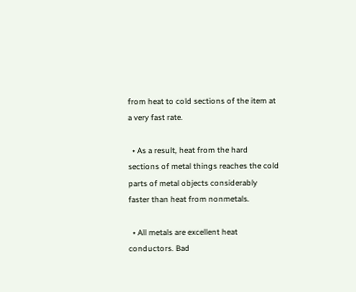from heat to cold sections of the item at a very fast rate.

  • As a result, heat from the hard sections of metal things reaches the cold parts of metal objects considerably faster than heat from nonmetals.

  • All metals are excellent heat conductors. Bad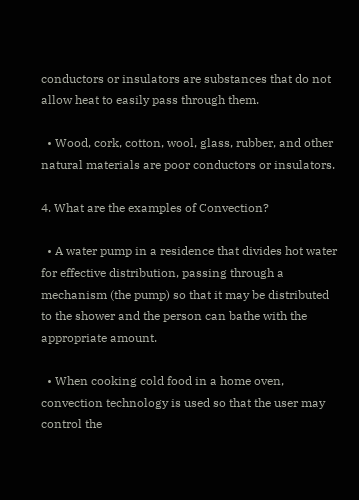conductors or insulators are substances that do not allow heat to easily pass through them.

  • Wood, cork, cotton, wool, glass, rubber, and other natural materials are poor conductors or insulators.

4. What are the examples of Convection?

  • A water pump in a residence that divides hot water for effective distribution, passing through a mechanism (the pump) so that it may be distributed to the shower and the person can bathe with the appropriate amount.

  • When cooking cold food in a home oven, convection technology is used so that the user may control the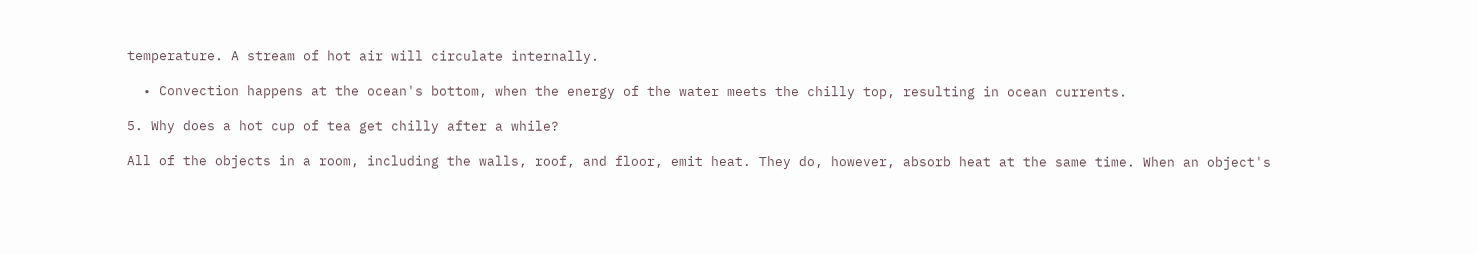temperature. A stream of hot air will circulate internally.

  • Convection happens at the ocean's bottom, when the energy of the water meets the chilly top, resulting in ocean currents.

5. Why does a hot cup of tea get chilly after a while?

All of the objects in a room, including the walls, roof, and floor, emit heat. They do, however, absorb heat at the same time. When an object's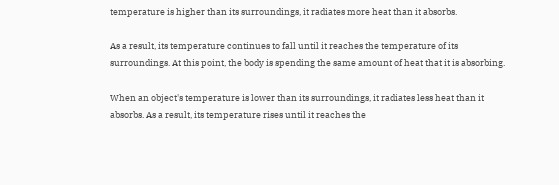temperature is higher than its surroundings, it radiates more heat than it absorbs.

As a result, its temperature continues to fall until it reaches the temperature of its surroundings. At this point, the body is spending the same amount of heat that it is absorbing.

When an object's temperature is lower than its surroundings, it radiates less heat than it absorbs. As a result, its temperature rises until it reaches the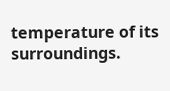temperature of its surroundings.